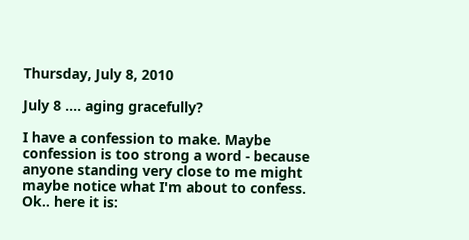Thursday, July 8, 2010

July 8 .... aging gracefully?

I have a confession to make. Maybe confession is too strong a word - because anyone standing very close to me might maybe notice what I'm about to confess. Ok.. here it is: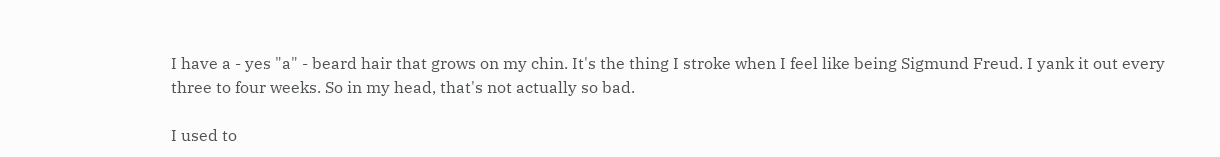I have a - yes "a" - beard hair that grows on my chin. It's the thing I stroke when I feel like being Sigmund Freud. I yank it out every three to four weeks. So in my head, that's not actually so bad.

I used to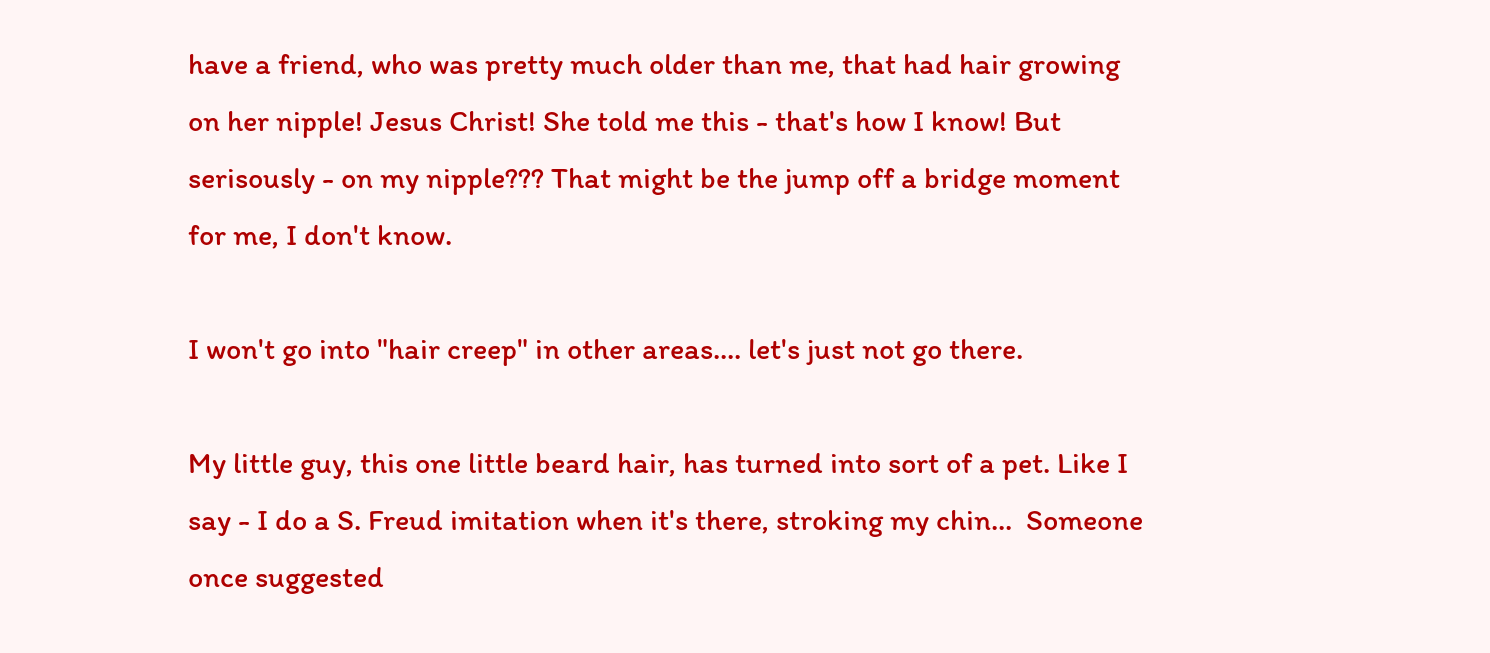have a friend, who was pretty much older than me, that had hair growing on her nipple! Jesus Christ! She told me this - that's how I know! But serisously - on my nipple??? That might be the jump off a bridge moment for me, I don't know.

I won't go into "hair creep" in other areas.... let's just not go there.

My little guy, this one little beard hair, has turned into sort of a pet. Like I say - I do a S. Freud imitation when it's there, stroking my chin...  Someone once suggested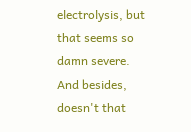electrolysis, but that seems so damn severe. And besides, doesn't that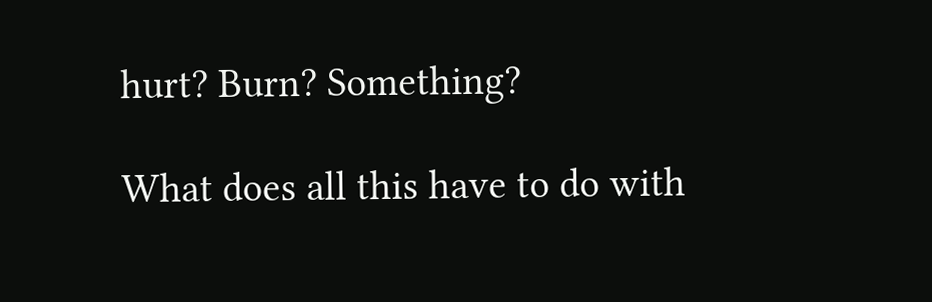hurt? Burn? Something?

What does all this have to do with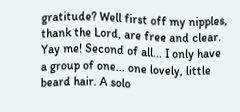gratitude? Well first off my nipples, thank the Lord, are free and clear. Yay me! Second of all... I only have a group of one... one lovely, little beard hair. A solo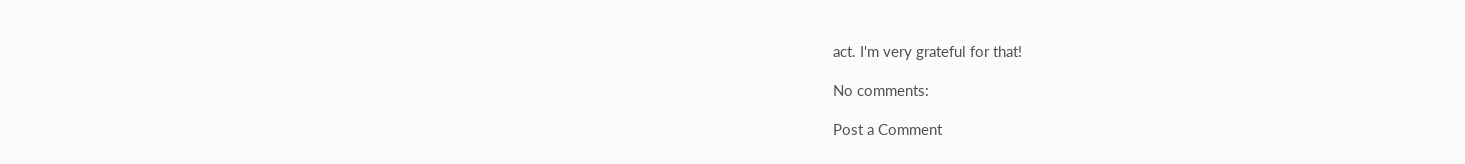act. I'm very grateful for that!

No comments:

Post a Comment